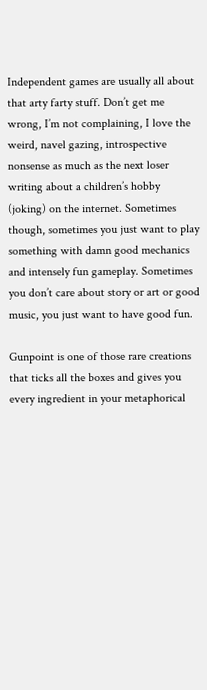Independent games are usually all about that arty farty stuff. Don’t get me wrong, I’m not complaining, I love the weird, navel gazing, introspective nonsense as much as the next loser writing about a children’s hobby (joking) on the internet. Sometimes though, sometimes you just want to play something with damn good mechanics and intensely fun gameplay. Sometimes you don’t care about story or art or good music, you just want to have good fun.

Gunpoint is one of those rare creations that ticks all the boxes and gives you every ingredient in your metaphorical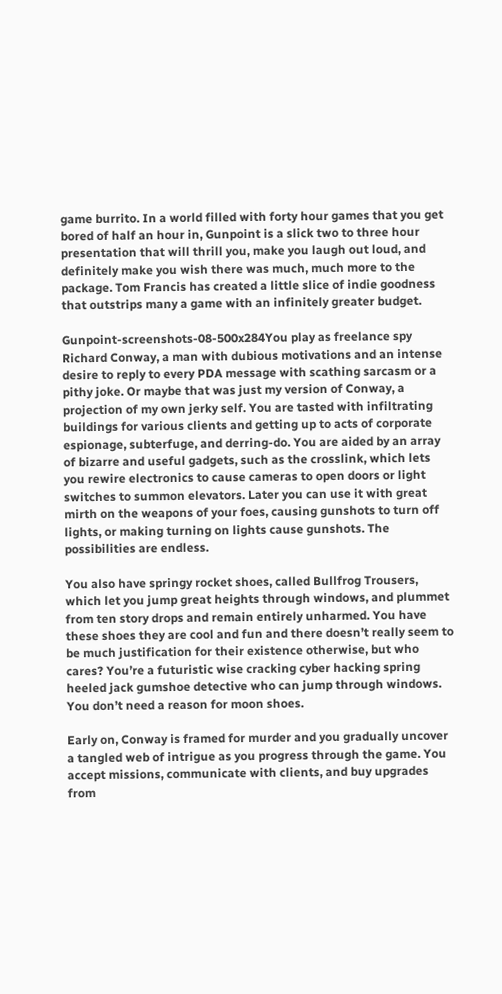game burrito. In a world filled with forty hour games that you get bored of half an hour in, Gunpoint is a slick two to three hour presentation that will thrill you, make you laugh out loud, and definitely make you wish there was much, much more to the package. Tom Francis has created a little slice of indie goodness that outstrips many a game with an infinitely greater budget.

Gunpoint-screenshots-08-500x284You play as freelance spy Richard Conway, a man with dubious motivations and an intense desire to reply to every PDA message with scathing sarcasm or a pithy joke. Or maybe that was just my version of Conway, a projection of my own jerky self. You are tasted with infiltrating buildings for various clients and getting up to acts of corporate espionage, subterfuge, and derring-do. You are aided by an array of bizarre and useful gadgets, such as the crosslink, which lets you rewire electronics to cause cameras to open doors or light switches to summon elevators. Later you can use it with great mirth on the weapons of your foes, causing gunshots to turn off lights, or making turning on lights cause gunshots. The possibilities are endless.

You also have springy rocket shoes, called Bullfrog Trousers, which let you jump great heights through windows, and plummet from ten story drops and remain entirely unharmed. You have these shoes they are cool and fun and there doesn’t really seem to be much justification for their existence otherwise, but who cares? You’re a futuristic wise cracking cyber hacking spring heeled jack gumshoe detective who can jump through windows. You don’t need a reason for moon shoes.

Early on, Conway is framed for murder and you gradually uncover a tangled web of intrigue as you progress through the game. You accept missions, communicate with clients, and buy upgrades from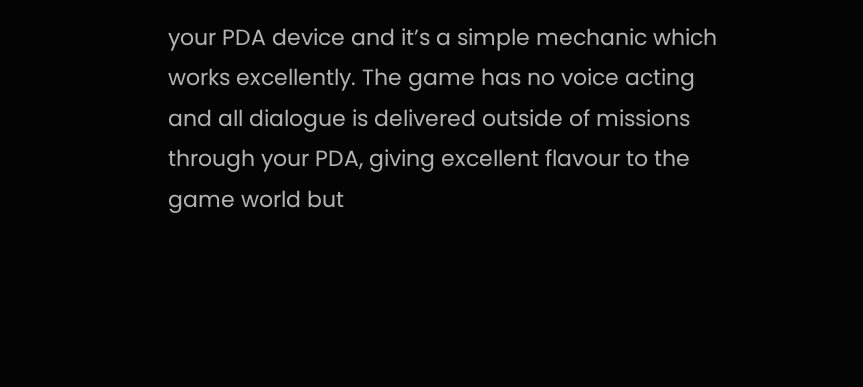your PDA device and it’s a simple mechanic which works excellently. The game has no voice acting and all dialogue is delivered outside of missions through your PDA, giving excellent flavour to the game world but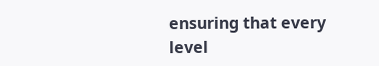ensuring that every level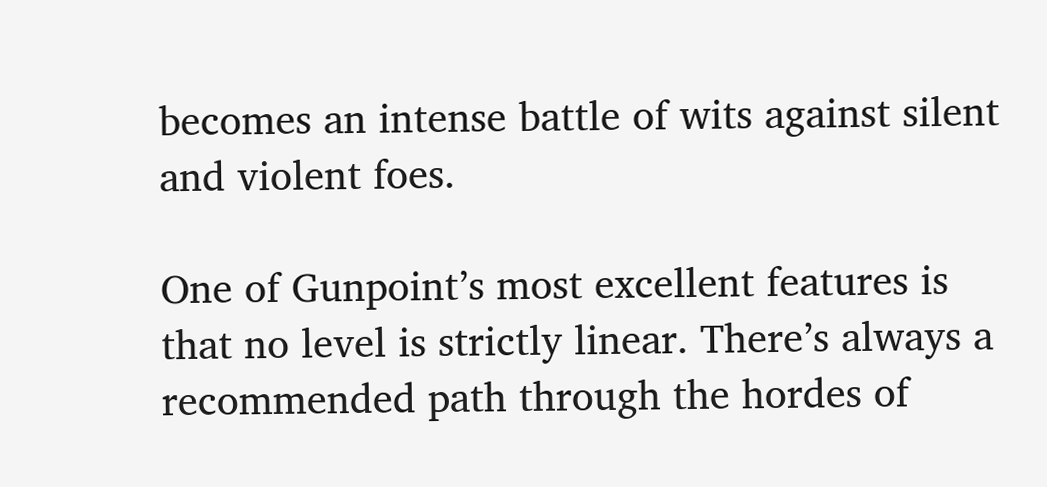becomes an intense battle of wits against silent and violent foes.

One of Gunpoint’s most excellent features is that no level is strictly linear. There’s always a recommended path through the hordes of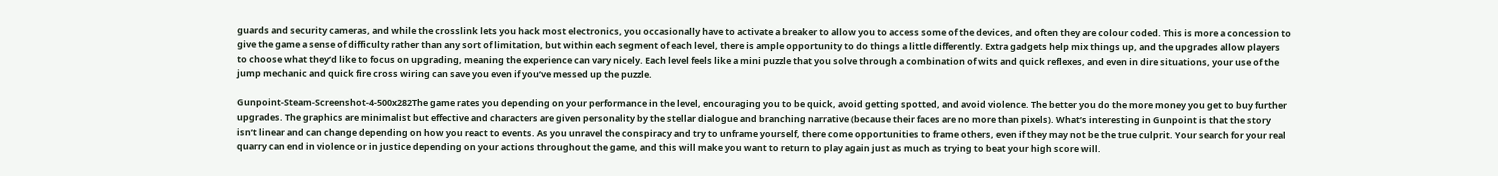guards and security cameras, and while the crosslink lets you hack most electronics, you occasionally have to activate a breaker to allow you to access some of the devices, and often they are colour coded. This is more a concession to give the game a sense of difficulty rather than any sort of limitation, but within each segment of each level, there is ample opportunity to do things a little differently. Extra gadgets help mix things up, and the upgrades allow players to choose what they’d like to focus on upgrading, meaning the experience can vary nicely. Each level feels like a mini puzzle that you solve through a combination of wits and quick reflexes, and even in dire situations, your use of the jump mechanic and quick fire cross wiring can save you even if you’ve messed up the puzzle.

Gunpoint-Steam-Screenshot-4-500x282The game rates you depending on your performance in the level, encouraging you to be quick, avoid getting spotted, and avoid violence. The better you do the more money you get to buy further upgrades. The graphics are minimalist but effective and characters are given personality by the stellar dialogue and branching narrative (because their faces are no more than pixels). What’s interesting in Gunpoint is that the story isn’t linear and can change depending on how you react to events. As you unravel the conspiracy and try to unframe yourself, there come opportunities to frame others, even if they may not be the true culprit. Your search for your real quarry can end in violence or in justice depending on your actions throughout the game, and this will make you want to return to play again just as much as trying to beat your high score will.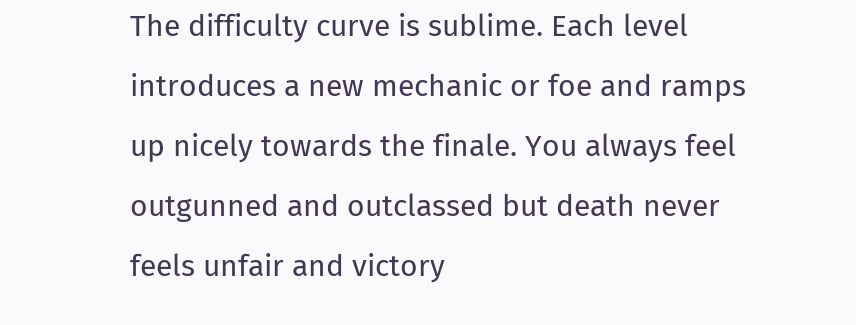The difficulty curve is sublime. Each level introduces a new mechanic or foe and ramps up nicely towards the finale. You always feel outgunned and outclassed but death never feels unfair and victory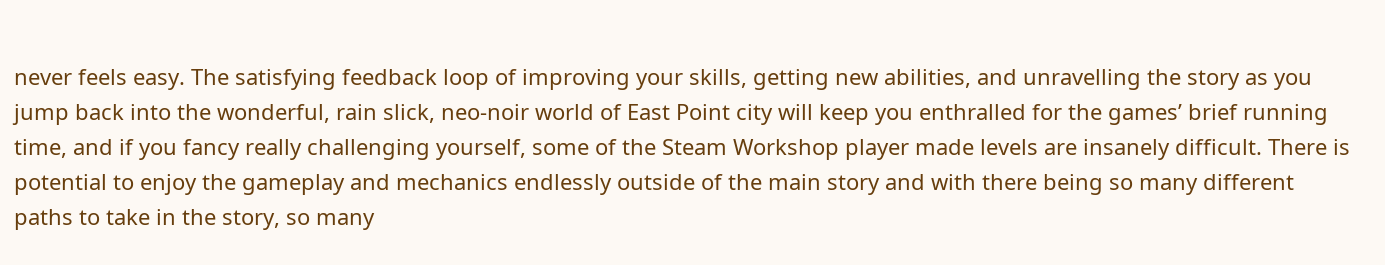never feels easy. The satisfying feedback loop of improving your skills, getting new abilities, and unravelling the story as you jump back into the wonderful, rain slick, neo-noir world of East Point city will keep you enthralled for the games’ brief running time, and if you fancy really challenging yourself, some of the Steam Workshop player made levels are insanely difficult. There is potential to enjoy the gameplay and mechanics endlessly outside of the main story and with there being so many different paths to take in the story, so many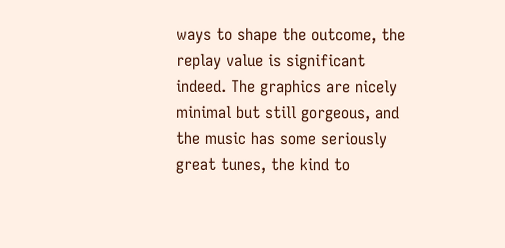ways to shape the outcome, the replay value is significant indeed. The graphics are nicely minimal but still gorgeous, and the music has some seriously great tunes, the kind to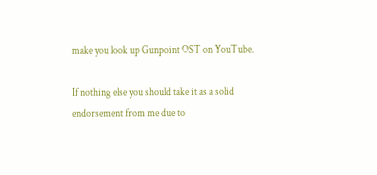make you look up Gunpoint OST on YouTube.

If nothing else you should take it as a solid endorsement from me due to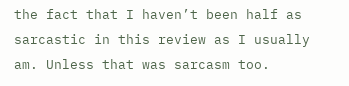the fact that I haven’t been half as sarcastic in this review as I usually am. Unless that was sarcasm too.